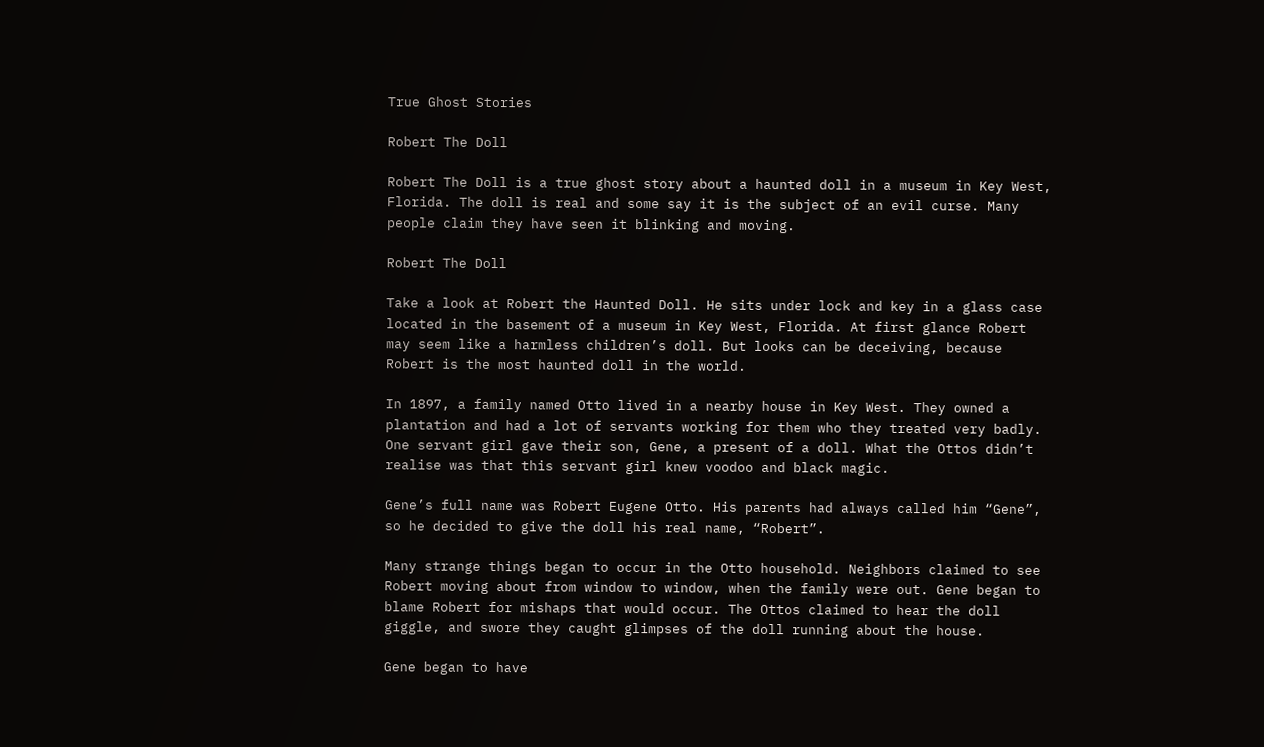True Ghost Stories

Robert The Doll

Robert The Doll is a true ghost story about a haunted doll in a museum in Key West, Florida. The doll is real and some say it is the subject of an evil curse. Many people claim they have seen it blinking and moving.

Robert The Doll

Take a look at Robert the Haunted Doll. He sits under lock and key in a glass case located in the basement of a museum in Key West, Florida. At first glance Robert may seem like a harmless children’s doll. But looks can be deceiving, because Robert is the most haunted doll in the world.

In 1897, a family named Otto lived in a nearby house in Key West. They owned a plantation and had a lot of servants working for them who they treated very badly. One servant girl gave their son, Gene, a present of a doll. What the Ottos didn’t realise was that this servant girl knew voodoo and black magic.

Gene’s full name was Robert Eugene Otto. His parents had always called him “Gene”, so he decided to give the doll his real name, “Robert”.

Many strange things began to occur in the Otto household. Neighbors claimed to see Robert moving about from window to window, when the family were out. Gene began to blame Robert for mishaps that would occur. The Ottos claimed to hear the doll giggle, and swore they caught glimpses of the doll running about the house.

Gene began to have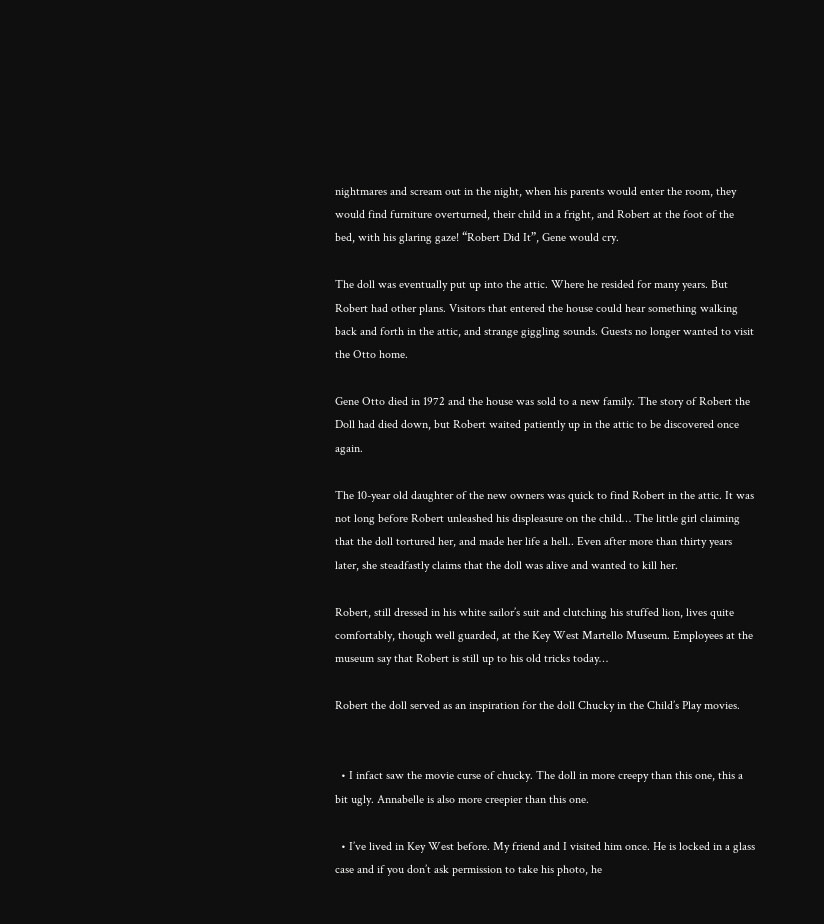nightmares and scream out in the night, when his parents would enter the room, they would find furniture overturned, their child in a fright, and Robert at the foot of the bed, with his glaring gaze! “Robert Did It”, Gene would cry.

The doll was eventually put up into the attic. Where he resided for many years. But Robert had other plans. Visitors that entered the house could hear something walking back and forth in the attic, and strange giggling sounds. Guests no longer wanted to visit the Otto home.

Gene Otto died in 1972 and the house was sold to a new family. The story of Robert the Doll had died down, but Robert waited patiently up in the attic to be discovered once again.

The 10-year old daughter of the new owners was quick to find Robert in the attic. It was not long before Robert unleashed his displeasure on the child… The little girl claiming that the doll tortured her, and made her life a hell.. Even after more than thirty years later, she steadfastly claims that the doll was alive and wanted to kill her.

Robert, still dressed in his white sailor’s suit and clutching his stuffed lion, lives quite comfortably, though well guarded, at the Key West Martello Museum. Employees at the museum say that Robert is still up to his old tricks today…

Robert the doll served as an inspiration for the doll Chucky in the Child’s Play movies.


  • I infact saw the movie curse of chucky. The doll in more creepy than this one, this a bit ugly. Annabelle is also more creepier than this one.

  • I’ve lived in Key West before. My friend and I visited him once. He is locked in a glass case and if you don’t ask permission to take his photo, he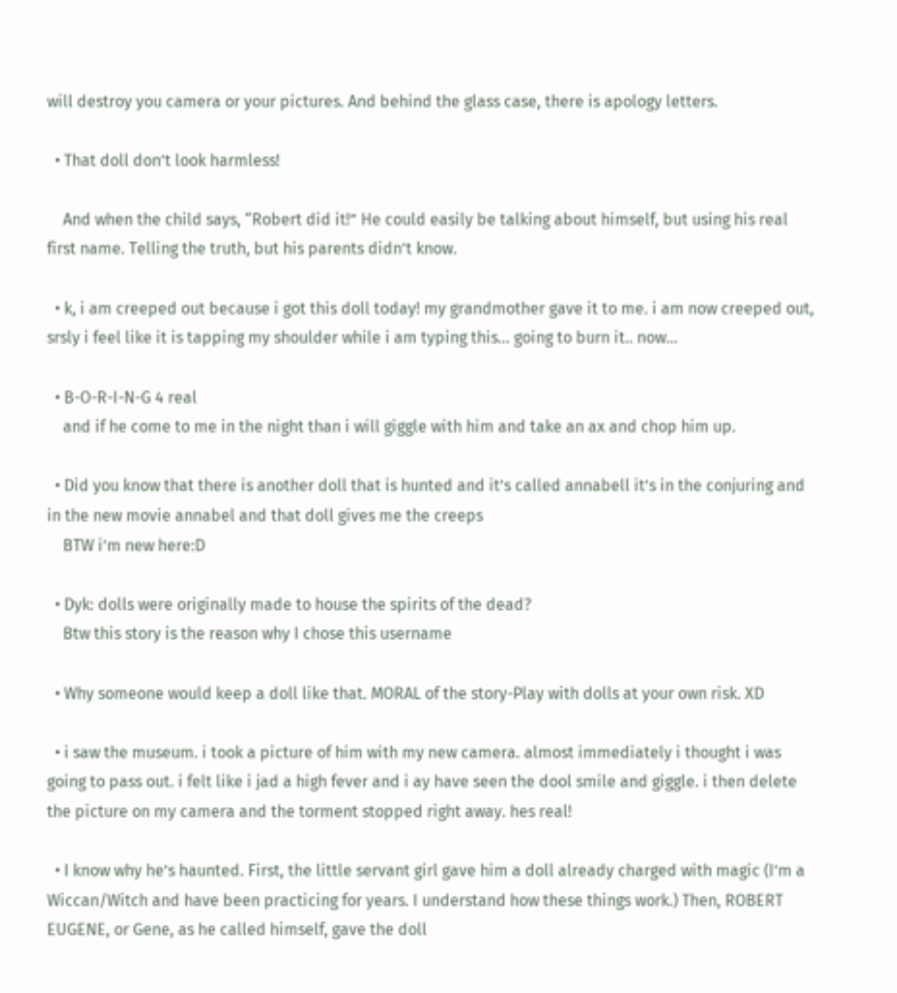will destroy you camera or your pictures. And behind the glass case, there is apology letters.

  • That doll don’t look harmless!

    And when the child says, “Robert did it!” He could easily be talking about himself, but using his real first name. Telling the truth, but his parents didn’t know.

  • k, i am creeped out because i got this doll today! my grandmother gave it to me. i am now creeped out, srsly i feel like it is tapping my shoulder while i am typing this… going to burn it.. now…

  • B-O-R-I-N-G 4 real
    and if he come to me in the night than i will giggle with him and take an ax and chop him up.

  • Did you know that there is another doll that is hunted and it’s called annabell it’s in the conjuring and in the new movie annabel and that doll gives me the creeps
    BTW i’m new here:D

  • Dyk: dolls were originally made to house the spirits of the dead?
    Btw this story is the reason why I chose this username

  • Why someone would keep a doll like that. MORAL of the story-Play with dolls at your own risk. XD

  • i saw the museum. i took a picture of him with my new camera. almost immediately i thought i was going to pass out. i felt like i jad a high fever and i ay have seen the dool smile and giggle. i then delete the picture on my camera and the torment stopped right away. hes real!

  • I know why he’s haunted. First, the little servant girl gave him a doll already charged with magic (I’m a Wiccan/Witch and have been practicing for years. I understand how these things work.) Then, ROBERT EUGENE, or Gene, as he called himself, gave the doll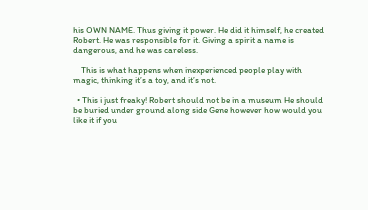his OWN NAME. Thus giving it power. He did it himself, he created Robert. He was responsible for it. Giving a spirit a name is dangerous, and he was careless.

    This is what happens when inexperienced people play with magic, thinking it’s a toy, and it’s not.

  • This i just freaky! Robert should not be in a museum He should be buried under ground along side Gene however how would you like it if you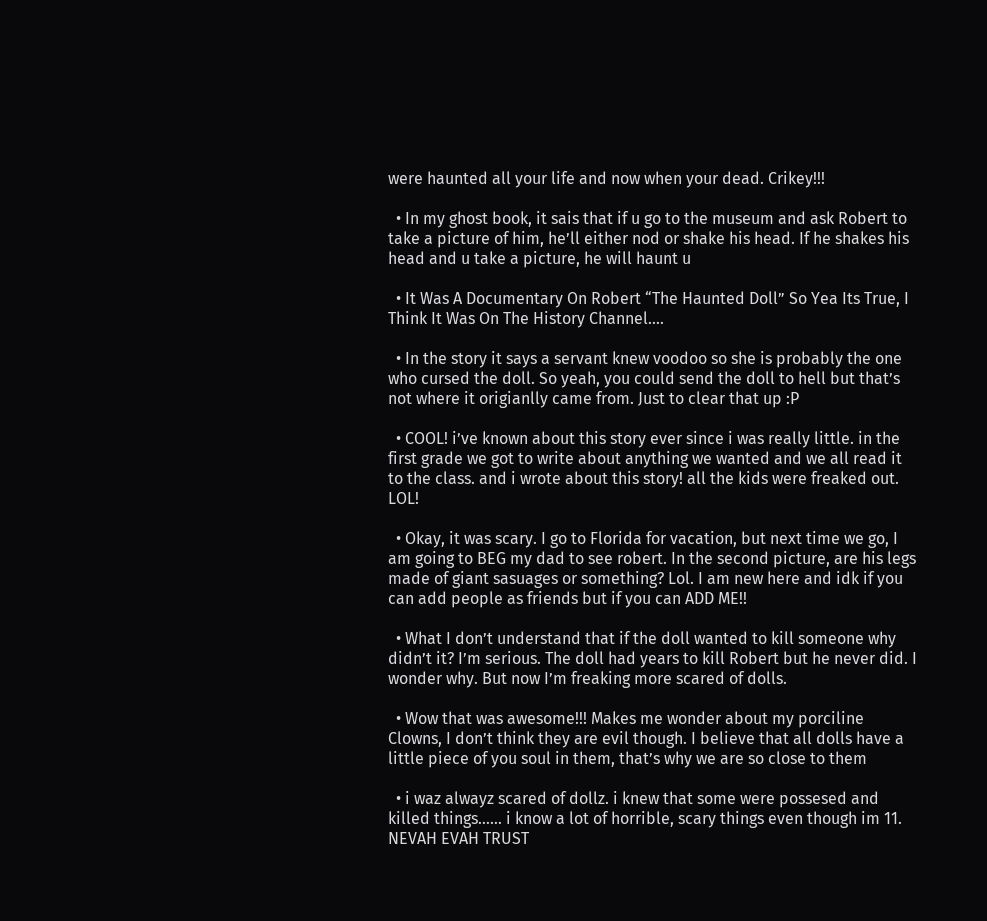were haunted all your life and now when your dead. Crikey!!!

  • In my ghost book, it sais that if u go to the museum and ask Robert to take a picture of him, he’ll either nod or shake his head. If he shakes his head and u take a picture, he will haunt u

  • It Was A Documentary On Robert “The Haunted Doll” So Yea Its True, I Think It Was On The History Channel….

  • In the story it says a servant knew voodoo so she is probably the one who cursed the doll. So yeah, you could send the doll to hell but that’s not where it origianlly came from. Just to clear that up :P

  • COOL! i’ve known about this story ever since i was really little. in the first grade we got to write about anything we wanted and we all read it to the class. and i wrote about this story! all the kids were freaked out. LOL!

  • Okay, it was scary. I go to Florida for vacation, but next time we go, I am going to BEG my dad to see robert. In the second picture, are his legs made of giant sasuages or something? Lol. I am new here and idk if you can add people as friends but if you can ADD ME!!

  • What I don’t understand that if the doll wanted to kill someone why didn’t it? I’m serious. The doll had years to kill Robert but he never did. I wonder why. But now I’m freaking more scared of dolls.

  • Wow that was awesome!!! Makes me wonder about my porciline Clowns, I don’t think they are evil though. I believe that all dolls have a little piece of you soul in them, that’s why we are so close to them

  • i waz alwayz scared of dollz. i knew that some were possesed and killed things…… i know a lot of horrible, scary things even though im 11. NEVAH EVAH TRUST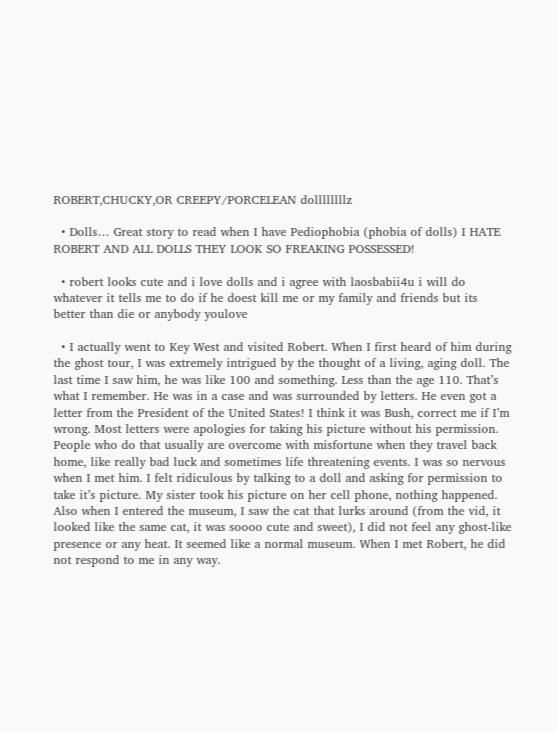ROBERT,CHUCKY,OR CREEPY/PORCELEAN dollllllllz

  • Dolls… Great story to read when I have Pediophobia (phobia of dolls) I HATE ROBERT AND ALL DOLLS THEY LOOK SO FREAKING POSSESSED!

  • robert looks cute and i love dolls and i agree with laosbabii4u i will do whatever it tells me to do if he doest kill me or my family and friends but its better than die or anybody youlove

  • I actually went to Key West and visited Robert. When I first heard of him during the ghost tour, I was extremely intrigued by the thought of a living, aging doll. The last time I saw him, he was like 100 and something. Less than the age 110. That’s what I remember. He was in a case and was surrounded by letters. He even got a letter from the President of the United States! I think it was Bush, correct me if I’m wrong. Most letters were apologies for taking his picture without his permission. People who do that usually are overcome with misfortune when they travel back home, like really bad luck and sometimes life threatening events. I was so nervous when I met him. I felt ridiculous by talking to a doll and asking for permission to take it’s picture. My sister took his picture on her cell phone, nothing happened. Also when I entered the museum, I saw the cat that lurks around (from the vid, it looked like the same cat, it was soooo cute and sweet), I did not feel any ghost-like presence or any heat. It seemed like a normal museum. When I met Robert, he did not respond to me in any way.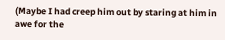(Maybe I had creep him out by staring at him in awe for the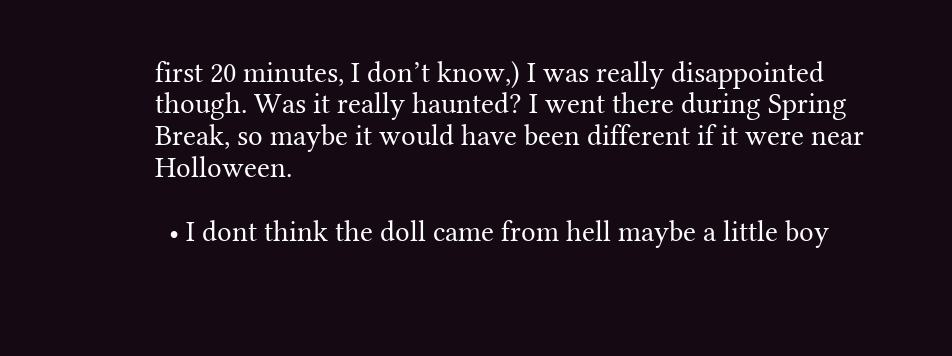first 20 minutes, I don’t know,) I was really disappointed though. Was it really haunted? I went there during Spring Break, so maybe it would have been different if it were near Holloween.

  • I dont think the doll came from hell maybe a little boy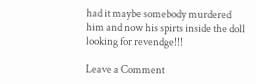had it maybe somebody murdered him and now his spirts inside the doll looking for revendge!!!

Leave a Comment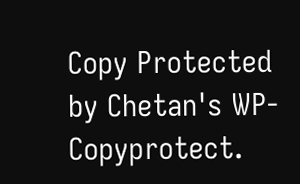Copy Protected by Chetan's WP-Copyprotect.